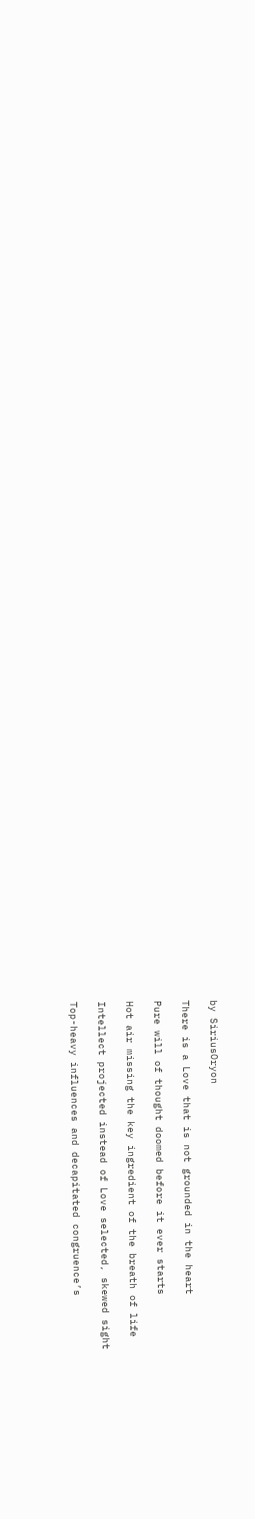by SiriusOryon

There is a Love that is not grounded in the heart

Pure will of thought doomed before it ever starts

Hot air missing the key ingredient of the breath of life

Intellect projected instead of Love selected, skewed sight

Top-heavy influences and decapitated congruence’s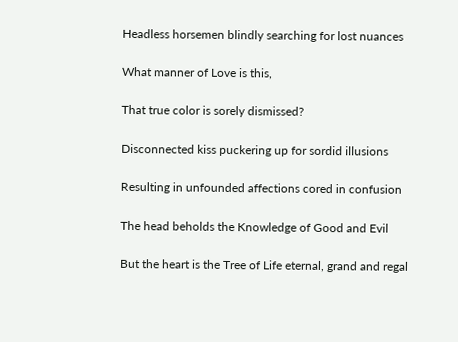Headless horsemen blindly searching for lost nuances

What manner of Love is this,

That true color is sorely dismissed?

Disconnected kiss puckering up for sordid illusions

Resulting in unfounded affections cored in confusion

The head beholds the Knowledge of Good and Evil

But the heart is the Tree of Life eternal, grand and regal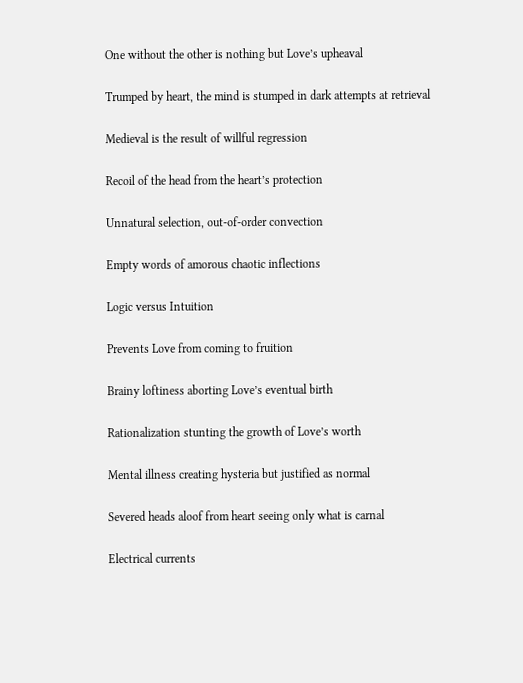One without the other is nothing but Love’s upheaval

Trumped by heart, the mind is stumped in dark attempts at retrieval

Medieval is the result of willful regression

Recoil of the head from the heart’s protection

Unnatural selection, out-of-order convection

Empty words of amorous chaotic inflections

Logic versus Intuition

Prevents Love from coming to fruition

Brainy loftiness aborting Love’s eventual birth

Rationalization stunting the growth of Love’s worth

Mental illness creating hysteria but justified as normal

Severed heads aloof from heart seeing only what is carnal

Electrical currents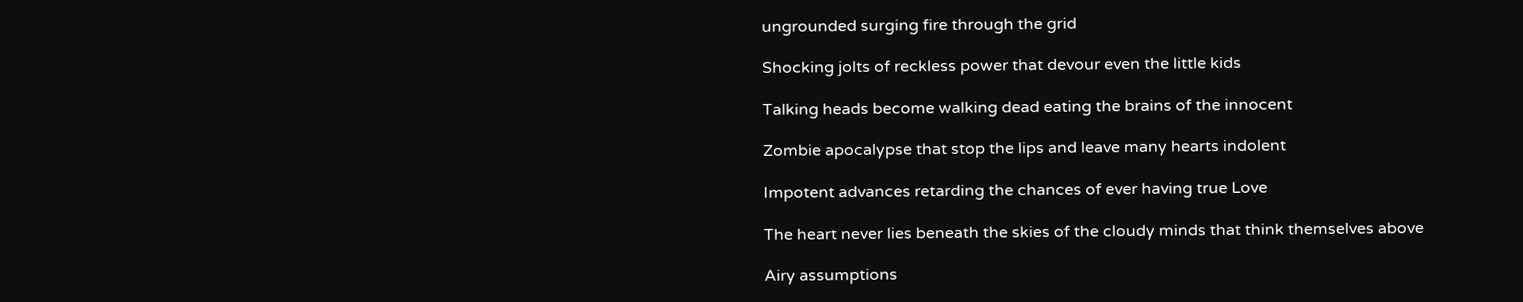ungrounded surging fire through the grid

Shocking jolts of reckless power that devour even the little kids

Talking heads become walking dead eating the brains of the innocent

Zombie apocalypse that stop the lips and leave many hearts indolent

Impotent advances retarding the chances of ever having true Love

The heart never lies beneath the skies of the cloudy minds that think themselves above

Airy assumptions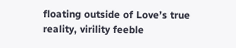floating outside of Love’s true reality, virility feeble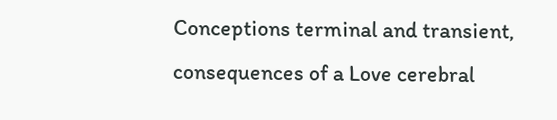Conceptions terminal and transient, consequences of a Love cerebral